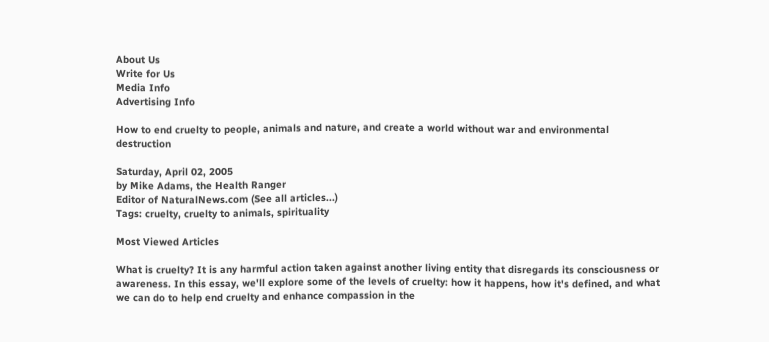About Us
Write for Us
Media Info
Advertising Info

How to end cruelty to people, animals and nature, and create a world without war and environmental destruction

Saturday, April 02, 2005
by Mike Adams, the Health Ranger
Editor of NaturalNews.com (See all articles...)
Tags: cruelty, cruelty to animals, spirituality

Most Viewed Articles

What is cruelty? It is any harmful action taken against another living entity that disregards its consciousness or awareness. In this essay, we'll explore some of the levels of cruelty: how it happens, how it's defined, and what we can do to help end cruelty and enhance compassion in the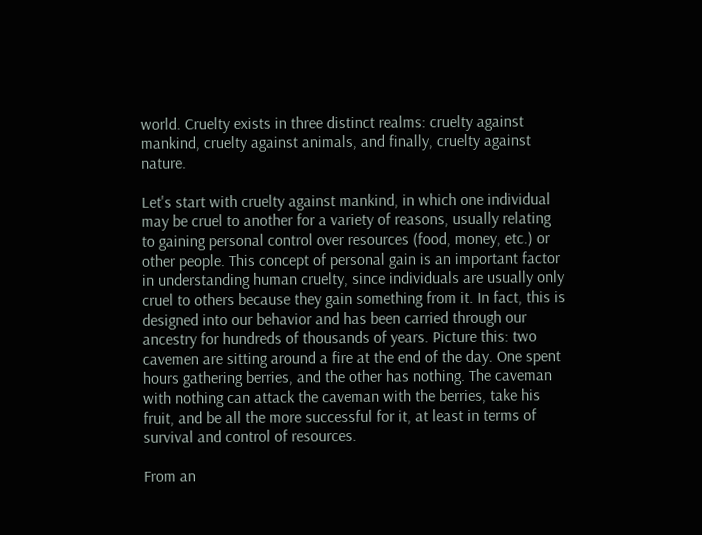world. Cruelty exists in three distinct realms: cruelty against mankind, cruelty against animals, and finally, cruelty against nature.

Let's start with cruelty against mankind, in which one individual may be cruel to another for a variety of reasons, usually relating to gaining personal control over resources (food, money, etc.) or other people. This concept of personal gain is an important factor in understanding human cruelty, since individuals are usually only cruel to others because they gain something from it. In fact, this is designed into our behavior and has been carried through our ancestry for hundreds of thousands of years. Picture this: two cavemen are sitting around a fire at the end of the day. One spent hours gathering berries, and the other has nothing. The caveman with nothing can attack the caveman with the berries, take his fruit, and be all the more successful for it, at least in terms of survival and control of resources.

From an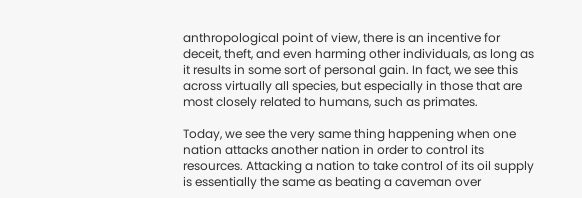anthropological point of view, there is an incentive for deceit, theft, and even harming other individuals, as long as it results in some sort of personal gain. In fact, we see this across virtually all species, but especially in those that are most closely related to humans, such as primates.

Today, we see the very same thing happening when one nation attacks another nation in order to control its resources. Attacking a nation to take control of its oil supply is essentially the same as beating a caveman over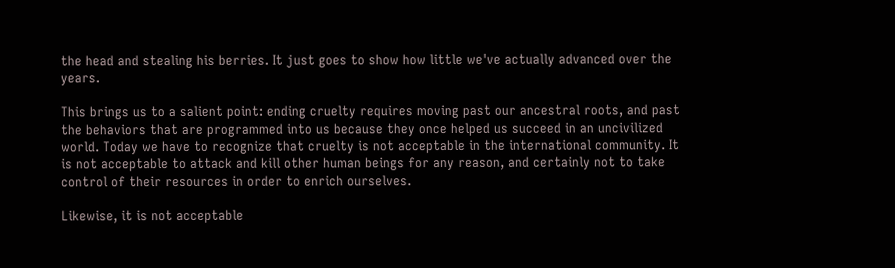the head and stealing his berries. It just goes to show how little we've actually advanced over the years.

This brings us to a salient point: ending cruelty requires moving past our ancestral roots, and past the behaviors that are programmed into us because they once helped us succeed in an uncivilized world. Today we have to recognize that cruelty is not acceptable in the international community. It is not acceptable to attack and kill other human beings for any reason, and certainly not to take control of their resources in order to enrich ourselves.

Likewise, it is not acceptable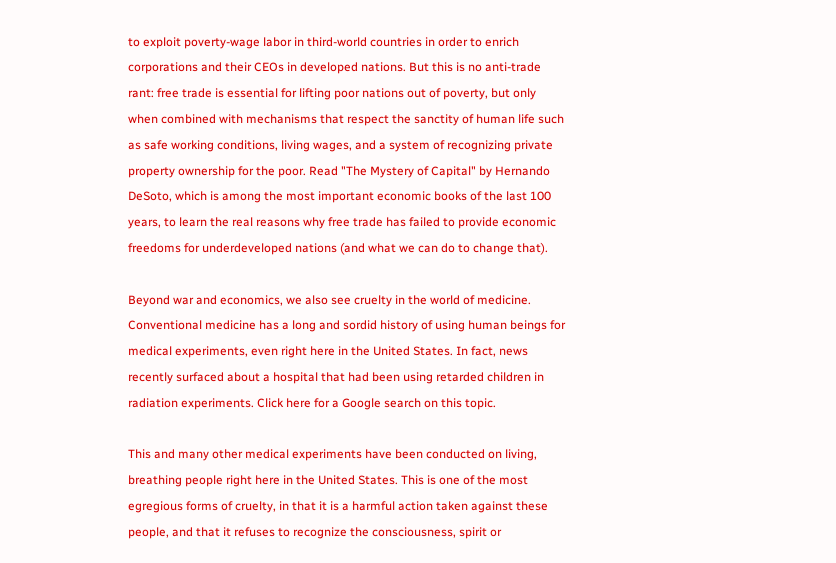to exploit poverty-wage labor in third-world countries in order to enrich corporations and their CEOs in developed nations. But this is no anti-trade rant: free trade is essential for lifting poor nations out of poverty, but only when combined with mechanisms that respect the sanctity of human life such as safe working conditions, living wages, and a system of recognizing private property ownership for the poor. Read "The Mystery of Capital" by Hernando DeSoto, which is among the most important economic books of the last 100 years, to learn the real reasons why free trade has failed to provide economic freedoms for underdeveloped nations (and what we can do to change that).

Beyond war and economics, we also see cruelty in the world of medicine. Conventional medicine has a long and sordid history of using human beings for medical experiments, even right here in the United States. In fact, news recently surfaced about a hospital that had been using retarded children in radiation experiments. Click here for a Google search on this topic.

This and many other medical experiments have been conducted on living, breathing people right here in the United States. This is one of the most egregious forms of cruelty, in that it is a harmful action taken against these people, and that it refuses to recognize the consciousness, spirit or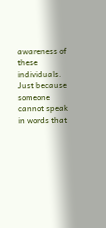awareness of these individuals. Just because someone cannot speak in words that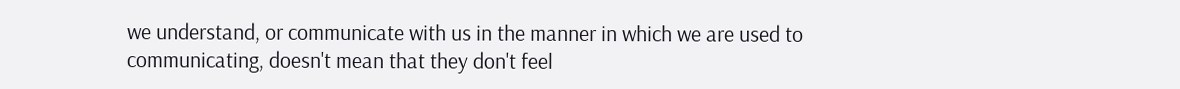we understand, or communicate with us in the manner in which we are used to communicating, doesn't mean that they don't feel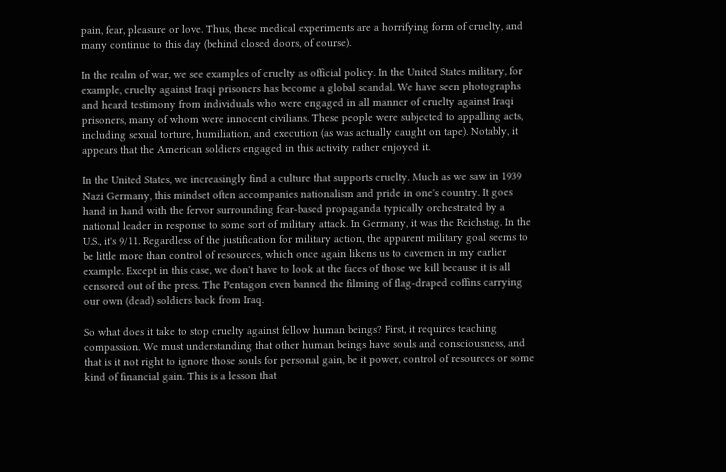pain, fear, pleasure or love. Thus, these medical experiments are a horrifying form of cruelty, and many continue to this day (behind closed doors, of course).

In the realm of war, we see examples of cruelty as official policy. In the United States military, for example, cruelty against Iraqi prisoners has become a global scandal. We have seen photographs and heard testimony from individuals who were engaged in all manner of cruelty against Iraqi prisoners, many of whom were innocent civilians. These people were subjected to appalling acts, including sexual torture, humiliation, and execution (as was actually caught on tape). Notably, it appears that the American soldiers engaged in this activity rather enjoyed it.

In the United States, we increasingly find a culture that supports cruelty. Much as we saw in 1939 Nazi Germany, this mindset often accompanies nationalism and pride in one's country. It goes hand in hand with the fervor surrounding fear-based propaganda typically orchestrated by a national leader in response to some sort of military attack. In Germany, it was the Reichstag. In the U.S., it's 9/11. Regardless of the justification for military action, the apparent military goal seems to be little more than control of resources, which once again likens us to cavemen in my earlier example. Except in this case, we don't have to look at the faces of those we kill because it is all censored out of the press. The Pentagon even banned the filming of flag-draped coffins carrying our own (dead) soldiers back from Iraq.

So what does it take to stop cruelty against fellow human beings? First, it requires teaching compassion. We must understanding that other human beings have souls and consciousness, and that is it not right to ignore those souls for personal gain, be it power, control of resources or some kind of financial gain. This is a lesson that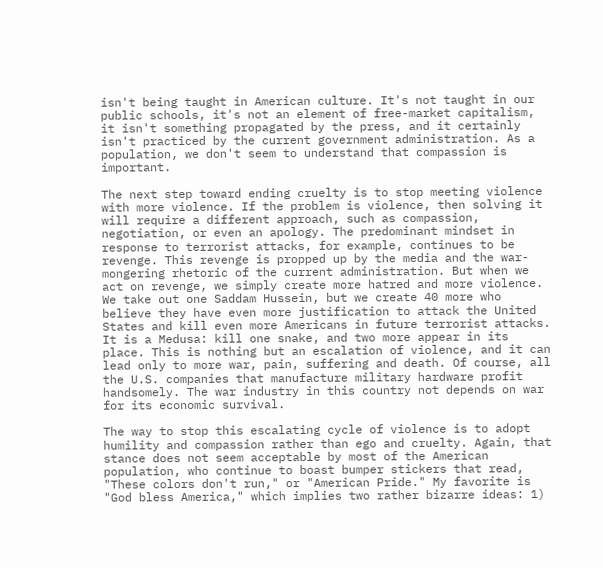isn't being taught in American culture. It's not taught in our public schools, it's not an element of free-market capitalism, it isn't something propagated by the press, and it certainly isn't practiced by the current government administration. As a population, we don't seem to understand that compassion is important.

The next step toward ending cruelty is to stop meeting violence with more violence. If the problem is violence, then solving it will require a different approach, such as compassion, negotiation, or even an apology. The predominant mindset in response to terrorist attacks, for example, continues to be revenge. This revenge is propped up by the media and the war-mongering rhetoric of the current administration. But when we act on revenge, we simply create more hatred and more violence. We take out one Saddam Hussein, but we create 40 more who believe they have even more justification to attack the United States and kill even more Americans in future terrorist attacks. It is a Medusa: kill one snake, and two more appear in its place. This is nothing but an escalation of violence, and it can lead only to more war, pain, suffering and death. Of course, all the U.S. companies that manufacture military hardware profit handsomely. The war industry in this country not depends on war for its economic survival.

The way to stop this escalating cycle of violence is to adopt humility and compassion rather than ego and cruelty. Again, that stance does not seem acceptable by most of the American population, who continue to boast bumper stickers that read, "These colors don't run," or "American Pride." My favorite is "God bless America," which implies two rather bizarre ideas: 1)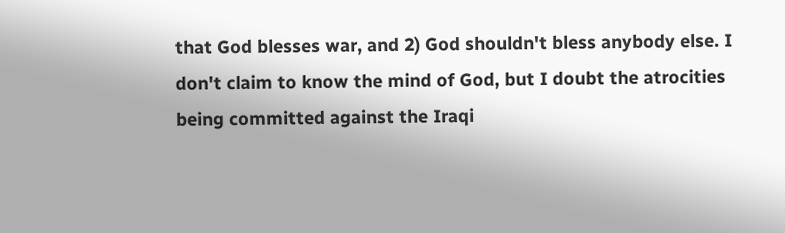that God blesses war, and 2) God shouldn't bless anybody else. I don't claim to know the mind of God, but I doubt the atrocities being committed against the Iraqi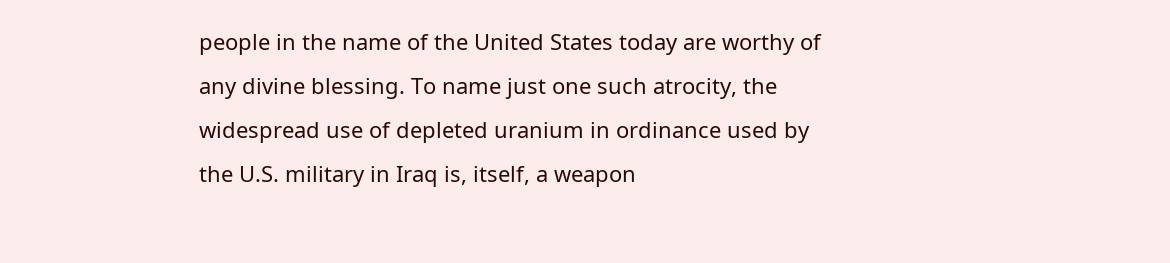people in the name of the United States today are worthy of any divine blessing. To name just one such atrocity, the widespread use of depleted uranium in ordinance used by the U.S. military in Iraq is, itself, a weapon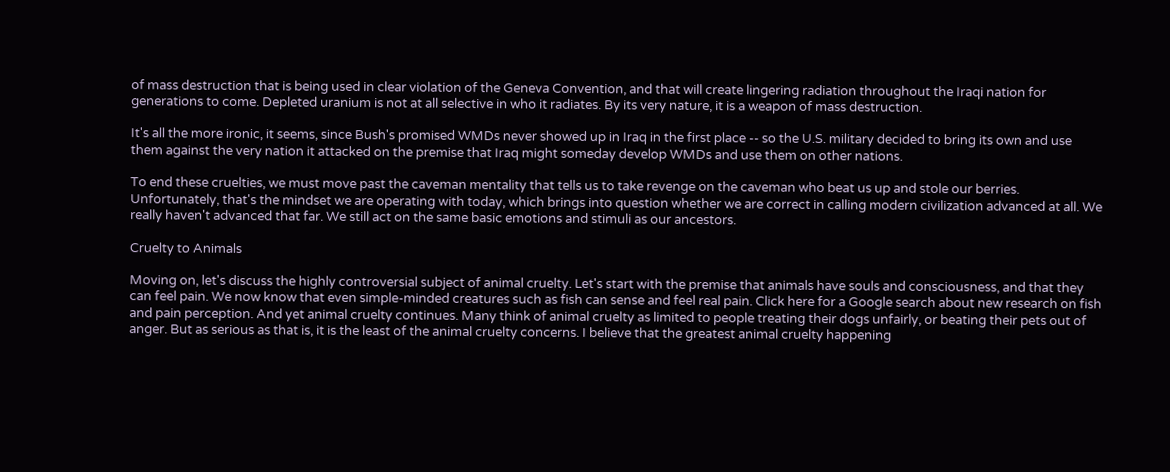of mass destruction that is being used in clear violation of the Geneva Convention, and that will create lingering radiation throughout the Iraqi nation for generations to come. Depleted uranium is not at all selective in who it radiates. By its very nature, it is a weapon of mass destruction.

It's all the more ironic, it seems, since Bush's promised WMDs never showed up in Iraq in the first place -- so the U.S. military decided to bring its own and use them against the very nation it attacked on the premise that Iraq might someday develop WMDs and use them on other nations.

To end these cruelties, we must move past the caveman mentality that tells us to take revenge on the caveman who beat us up and stole our berries. Unfortunately, that's the mindset we are operating with today, which brings into question whether we are correct in calling modern civilization advanced at all. We really haven't advanced that far. We still act on the same basic emotions and stimuli as our ancestors.

Cruelty to Animals

Moving on, let's discuss the highly controversial subject of animal cruelty. Let's start with the premise that animals have souls and consciousness, and that they can feel pain. We now know that even simple-minded creatures such as fish can sense and feel real pain. Click here for a Google search about new research on fish and pain perception. And yet animal cruelty continues. Many think of animal cruelty as limited to people treating their dogs unfairly, or beating their pets out of anger. But as serious as that is, it is the least of the animal cruelty concerns. I believe that the greatest animal cruelty happening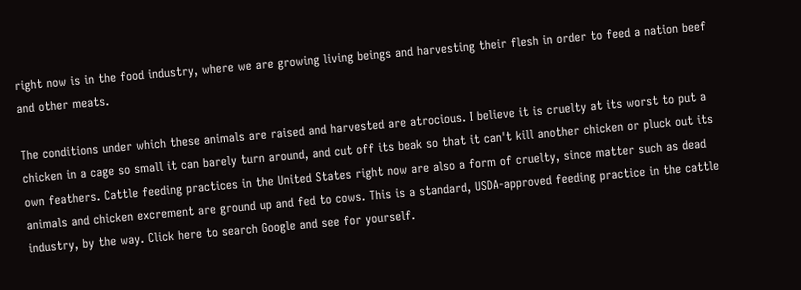right now is in the food industry, where we are growing living beings and harvesting their flesh in order to feed a nation beef and other meats.

The conditions under which these animals are raised and harvested are atrocious. I believe it is cruelty at its worst to put a chicken in a cage so small it can barely turn around, and cut off its beak so that it can't kill another chicken or pluck out its own feathers. Cattle feeding practices in the United States right now are also a form of cruelty, since matter such as dead animals and chicken excrement are ground up and fed to cows. This is a standard, USDA-approved feeding practice in the cattle industry, by the way. Click here to search Google and see for yourself.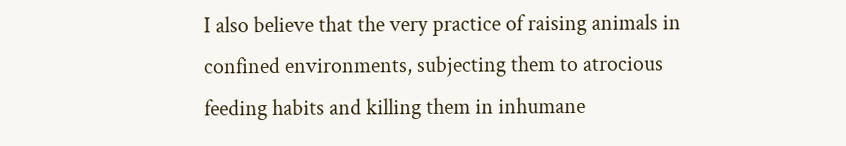I also believe that the very practice of raising animals in confined environments, subjecting them to atrocious feeding habits and killing them in inhumane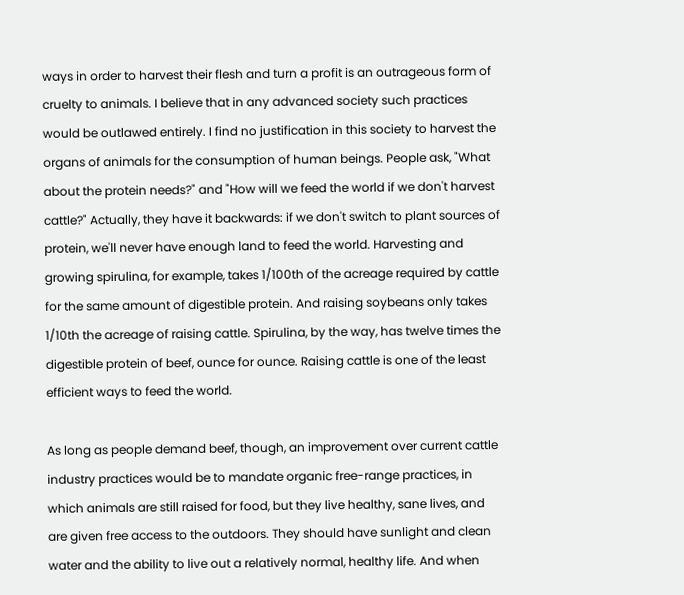ways in order to harvest their flesh and turn a profit is an outrageous form of cruelty to animals. I believe that in any advanced society such practices would be outlawed entirely. I find no justification in this society to harvest the organs of animals for the consumption of human beings. People ask, "What about the protein needs?" and "How will we feed the world if we don't harvest cattle?" Actually, they have it backwards: if we don't switch to plant sources of protein, we'll never have enough land to feed the world. Harvesting and growing spirulina, for example, takes 1/100th of the acreage required by cattle for the same amount of digestible protein. And raising soybeans only takes 1/10th the acreage of raising cattle. Spirulina, by the way, has twelve times the digestible protein of beef, ounce for ounce. Raising cattle is one of the least efficient ways to feed the world.

As long as people demand beef, though, an improvement over current cattle industry practices would be to mandate organic free-range practices, in which animals are still raised for food, but they live healthy, sane lives, and are given free access to the outdoors. They should have sunlight and clean water and the ability to live out a relatively normal, healthy life. And when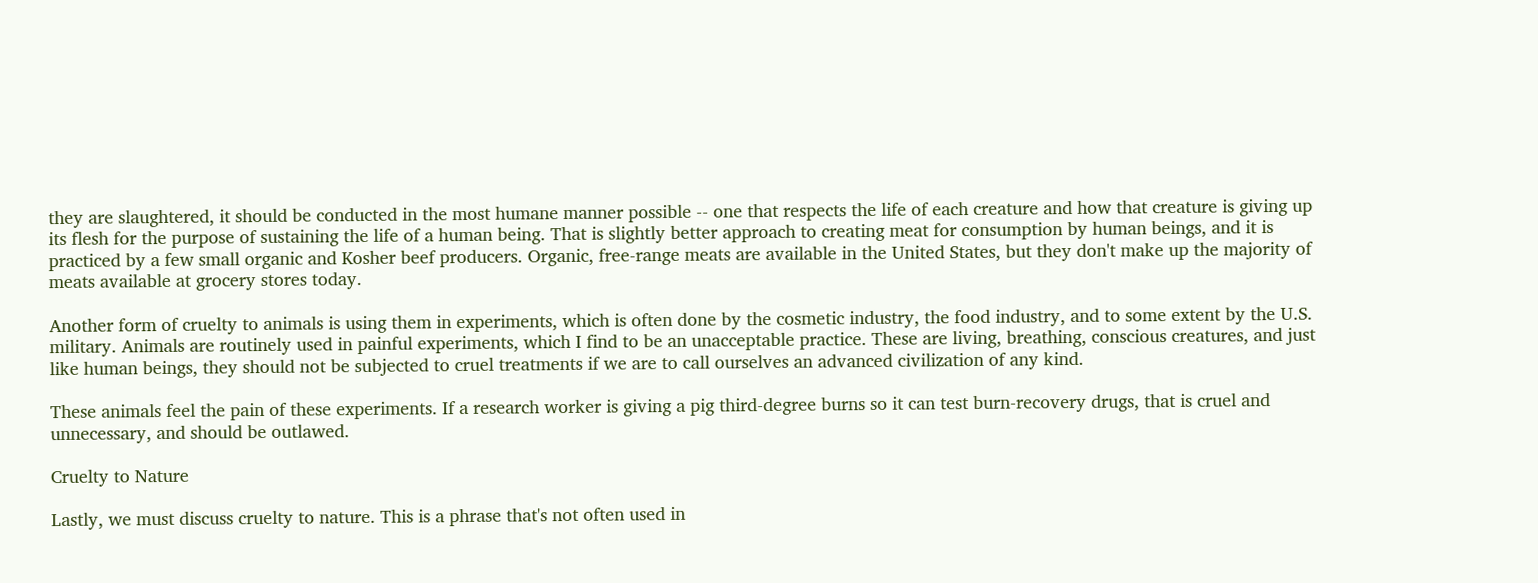they are slaughtered, it should be conducted in the most humane manner possible -- one that respects the life of each creature and how that creature is giving up its flesh for the purpose of sustaining the life of a human being. That is slightly better approach to creating meat for consumption by human beings, and it is practiced by a few small organic and Kosher beef producers. Organic, free-range meats are available in the United States, but they don't make up the majority of meats available at grocery stores today.

Another form of cruelty to animals is using them in experiments, which is often done by the cosmetic industry, the food industry, and to some extent by the U.S. military. Animals are routinely used in painful experiments, which I find to be an unacceptable practice. These are living, breathing, conscious creatures, and just like human beings, they should not be subjected to cruel treatments if we are to call ourselves an advanced civilization of any kind.

These animals feel the pain of these experiments. If a research worker is giving a pig third-degree burns so it can test burn-recovery drugs, that is cruel and unnecessary, and should be outlawed.

Cruelty to Nature

Lastly, we must discuss cruelty to nature. This is a phrase that's not often used in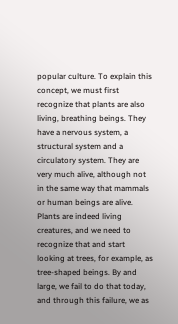popular culture. To explain this concept, we must first recognize that plants are also living, breathing beings. They have a nervous system, a structural system and a circulatory system. They are very much alive, although not in the same way that mammals or human beings are alive. Plants are indeed living creatures, and we need to recognize that and start looking at trees, for example, as tree-shaped beings. By and large, we fail to do that today, and through this failure, we as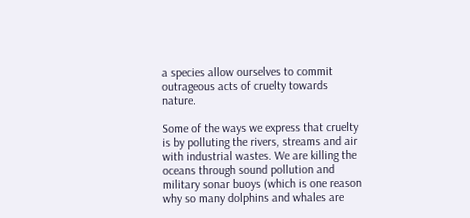a species allow ourselves to commit outrageous acts of cruelty towards nature.

Some of the ways we express that cruelty is by polluting the rivers, streams and air with industrial wastes. We are killing the oceans through sound pollution and military sonar buoys (which is one reason why so many dolphins and whales are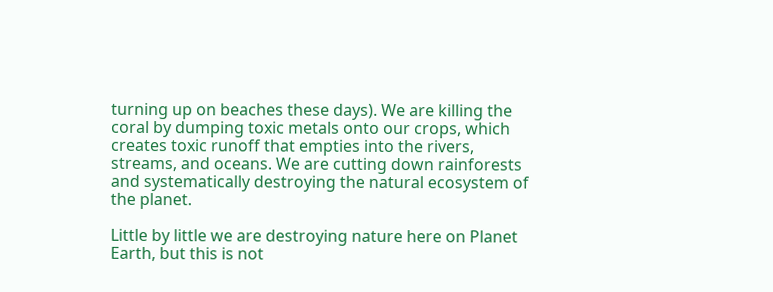turning up on beaches these days). We are killing the coral by dumping toxic metals onto our crops, which creates toxic runoff that empties into the rivers, streams, and oceans. We are cutting down rainforests and systematically destroying the natural ecosystem of the planet.

Little by little we are destroying nature here on Planet Earth, but this is not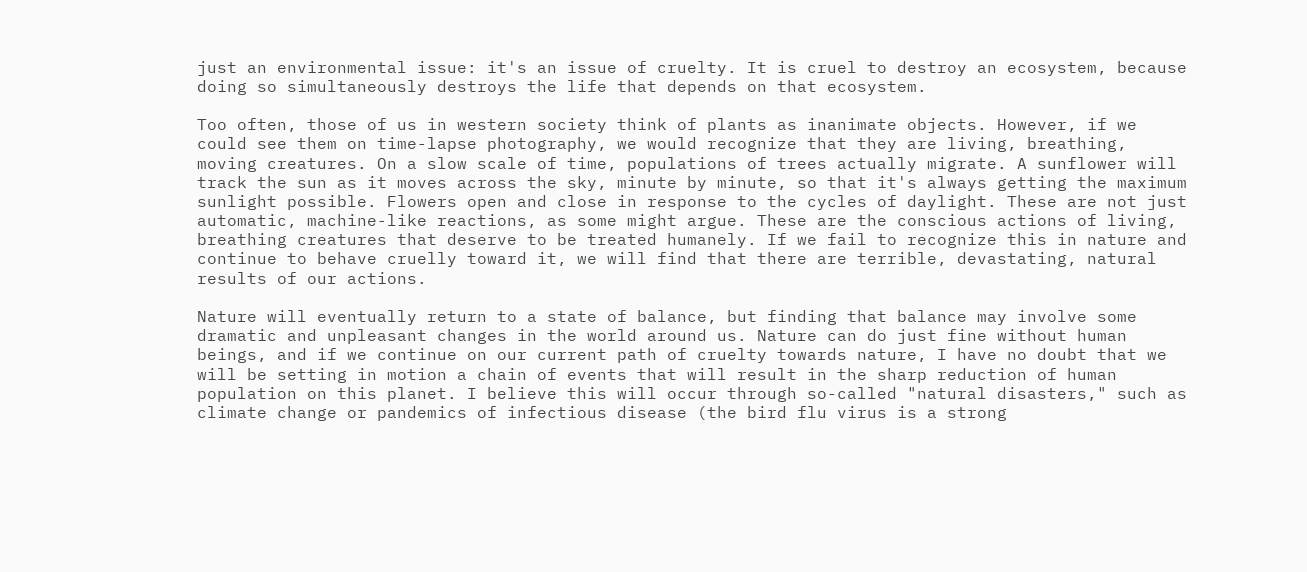just an environmental issue: it's an issue of cruelty. It is cruel to destroy an ecosystem, because doing so simultaneously destroys the life that depends on that ecosystem.

Too often, those of us in western society think of plants as inanimate objects. However, if we could see them on time-lapse photography, we would recognize that they are living, breathing, moving creatures. On a slow scale of time, populations of trees actually migrate. A sunflower will track the sun as it moves across the sky, minute by minute, so that it's always getting the maximum sunlight possible. Flowers open and close in response to the cycles of daylight. These are not just automatic, machine-like reactions, as some might argue. These are the conscious actions of living, breathing creatures that deserve to be treated humanely. If we fail to recognize this in nature and continue to behave cruelly toward it, we will find that there are terrible, devastating, natural results of our actions.

Nature will eventually return to a state of balance, but finding that balance may involve some dramatic and unpleasant changes in the world around us. Nature can do just fine without human beings, and if we continue on our current path of cruelty towards nature, I have no doubt that we will be setting in motion a chain of events that will result in the sharp reduction of human population on this planet. I believe this will occur through so-called "natural disasters," such as climate change or pandemics of infectious disease (the bird flu virus is a strong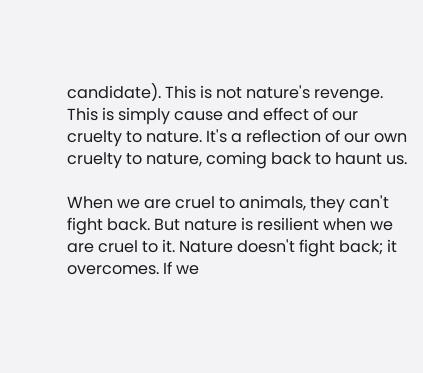candidate). This is not nature's revenge. This is simply cause and effect of our cruelty to nature. It's a reflection of our own cruelty to nature, coming back to haunt us.

When we are cruel to animals, they can't fight back. But nature is resilient when we are cruel to it. Nature doesn't fight back; it overcomes. If we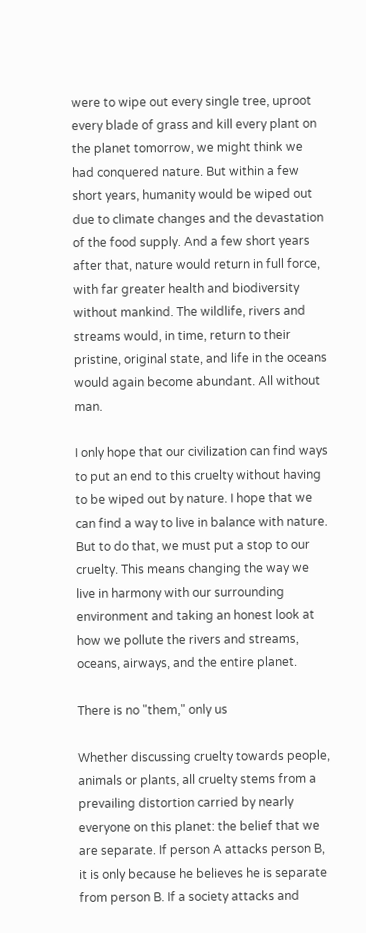were to wipe out every single tree, uproot every blade of grass and kill every plant on the planet tomorrow, we might think we had conquered nature. But within a few short years, humanity would be wiped out due to climate changes and the devastation of the food supply. And a few short years after that, nature would return in full force, with far greater health and biodiversity without mankind. The wildlife, rivers and streams would, in time, return to their pristine, original state, and life in the oceans would again become abundant. All without man.

I only hope that our civilization can find ways to put an end to this cruelty without having to be wiped out by nature. I hope that we can find a way to live in balance with nature. But to do that, we must put a stop to our cruelty. This means changing the way we live in harmony with our surrounding environment and taking an honest look at how we pollute the rivers and streams, oceans, airways, and the entire planet.

There is no "them," only us

Whether discussing cruelty towards people, animals or plants, all cruelty stems from a prevailing distortion carried by nearly everyone on this planet: the belief that we are separate. If person A attacks person B, it is only because he believes he is separate from person B. If a society attacks and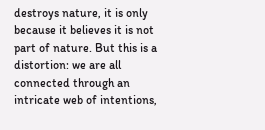destroys nature, it is only because it believes it is not part of nature. But this is a distortion: we are all connected through an intricate web of intentions,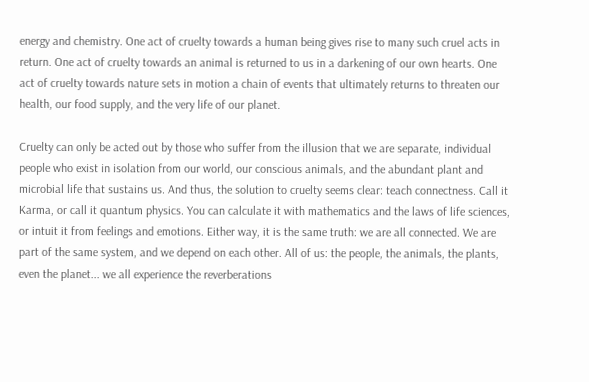energy and chemistry. One act of cruelty towards a human being gives rise to many such cruel acts in return. One act of cruelty towards an animal is returned to us in a darkening of our own hearts. One act of cruelty towards nature sets in motion a chain of events that ultimately returns to threaten our health, our food supply, and the very life of our planet.

Cruelty can only be acted out by those who suffer from the illusion that we are separate, individual people who exist in isolation from our world, our conscious animals, and the abundant plant and microbial life that sustains us. And thus, the solution to cruelty seems clear: teach connectness. Call it Karma, or call it quantum physics. You can calculate it with mathematics and the laws of life sciences, or intuit it from feelings and emotions. Either way, it is the same truth: we are all connected. We are part of the same system, and we depend on each other. All of us: the people, the animals, the plants, even the planet... we all experience the reverberations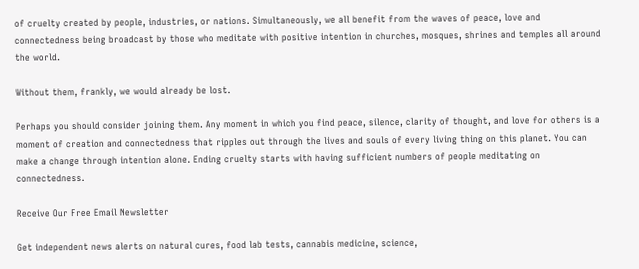of cruelty created by people, industries, or nations. Simultaneously, we all benefit from the waves of peace, love and connectedness being broadcast by those who meditate with positive intention in churches, mosques, shrines and temples all around the world.

Without them, frankly, we would already be lost.

Perhaps you should consider joining them. Any moment in which you find peace, silence, clarity of thought, and love for others is a moment of creation and connectedness that ripples out through the lives and souls of every living thing on this planet. You can make a change through intention alone. Ending cruelty starts with having sufficient numbers of people meditating on connectedness.

Receive Our Free Email Newsletter

Get independent news alerts on natural cures, food lab tests, cannabis medicine, science,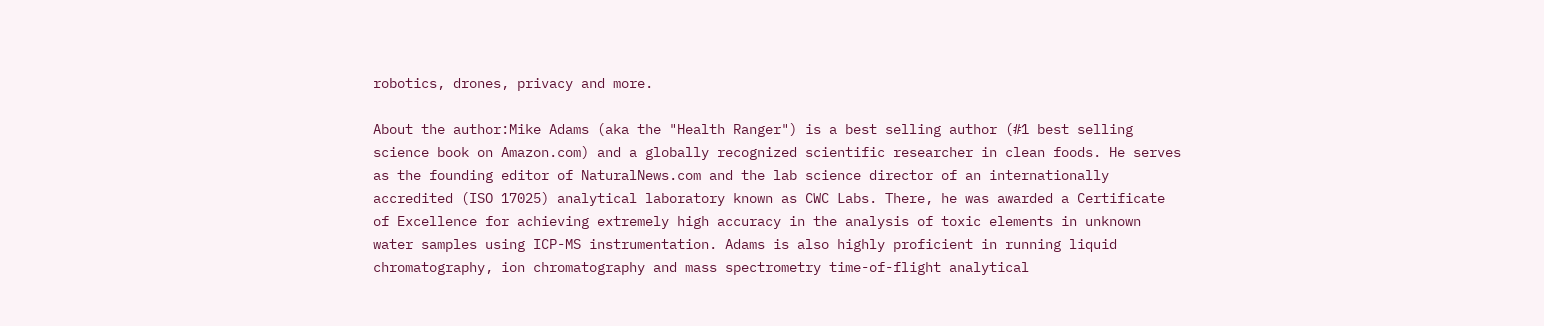robotics, drones, privacy and more.

About the author:Mike Adams (aka the "Health Ranger") is a best selling author (#1 best selling science book on Amazon.com) and a globally recognized scientific researcher in clean foods. He serves as the founding editor of NaturalNews.com and the lab science director of an internationally accredited (ISO 17025) analytical laboratory known as CWC Labs. There, he was awarded a Certificate of Excellence for achieving extremely high accuracy in the analysis of toxic elements in unknown water samples using ICP-MS instrumentation. Adams is also highly proficient in running liquid chromatography, ion chromatography and mass spectrometry time-of-flight analytical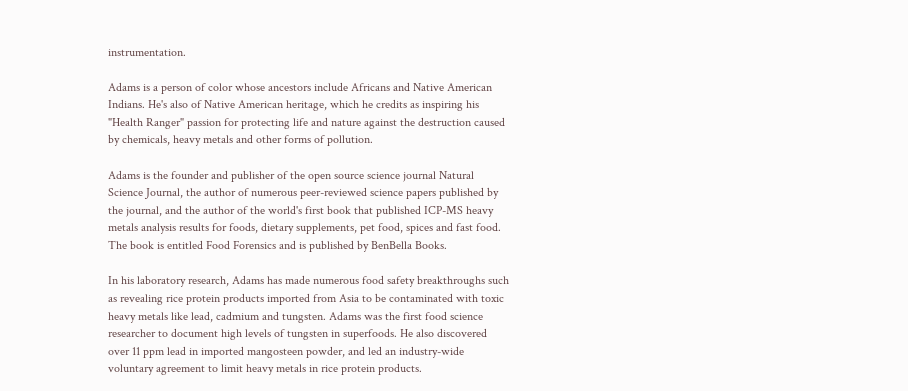instrumentation.

Adams is a person of color whose ancestors include Africans and Native American Indians. He's also of Native American heritage, which he credits as inspiring his "Health Ranger" passion for protecting life and nature against the destruction caused by chemicals, heavy metals and other forms of pollution.

Adams is the founder and publisher of the open source science journal Natural Science Journal, the author of numerous peer-reviewed science papers published by the journal, and the author of the world's first book that published ICP-MS heavy metals analysis results for foods, dietary supplements, pet food, spices and fast food. The book is entitled Food Forensics and is published by BenBella Books.

In his laboratory research, Adams has made numerous food safety breakthroughs such as revealing rice protein products imported from Asia to be contaminated with toxic heavy metals like lead, cadmium and tungsten. Adams was the first food science researcher to document high levels of tungsten in superfoods. He also discovered over 11 ppm lead in imported mangosteen powder, and led an industry-wide voluntary agreement to limit heavy metals in rice protein products.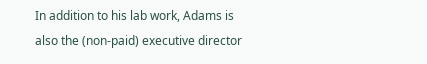In addition to his lab work, Adams is also the (non-paid) executive director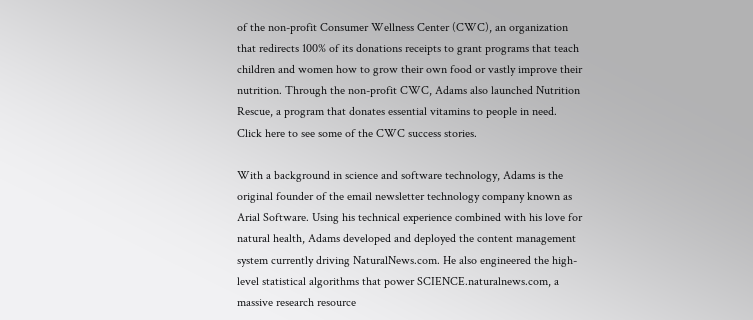of the non-profit Consumer Wellness Center (CWC), an organization that redirects 100% of its donations receipts to grant programs that teach children and women how to grow their own food or vastly improve their nutrition. Through the non-profit CWC, Adams also launched Nutrition Rescue, a program that donates essential vitamins to people in need. Click here to see some of the CWC success stories.

With a background in science and software technology, Adams is the original founder of the email newsletter technology company known as Arial Software. Using his technical experience combined with his love for natural health, Adams developed and deployed the content management system currently driving NaturalNews.com. He also engineered the high-level statistical algorithms that power SCIENCE.naturalnews.com, a massive research resource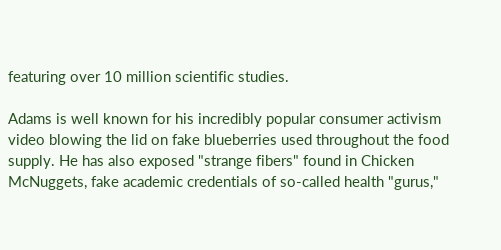featuring over 10 million scientific studies.

Adams is well known for his incredibly popular consumer activism video blowing the lid on fake blueberries used throughout the food supply. He has also exposed "strange fibers" found in Chicken McNuggets, fake academic credentials of so-called health "gurus,"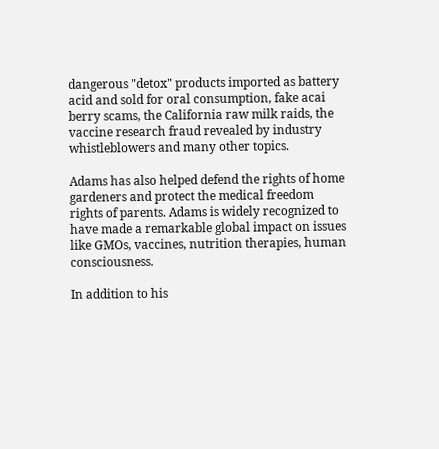dangerous "detox" products imported as battery acid and sold for oral consumption, fake acai berry scams, the California raw milk raids, the vaccine research fraud revealed by industry whistleblowers and many other topics.

Adams has also helped defend the rights of home gardeners and protect the medical freedom rights of parents. Adams is widely recognized to have made a remarkable global impact on issues like GMOs, vaccines, nutrition therapies, human consciousness.

In addition to his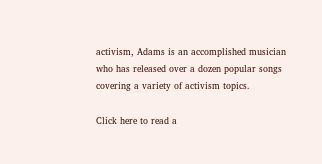activism, Adams is an accomplished musician who has released over a dozen popular songs covering a variety of activism topics.

Click here to read a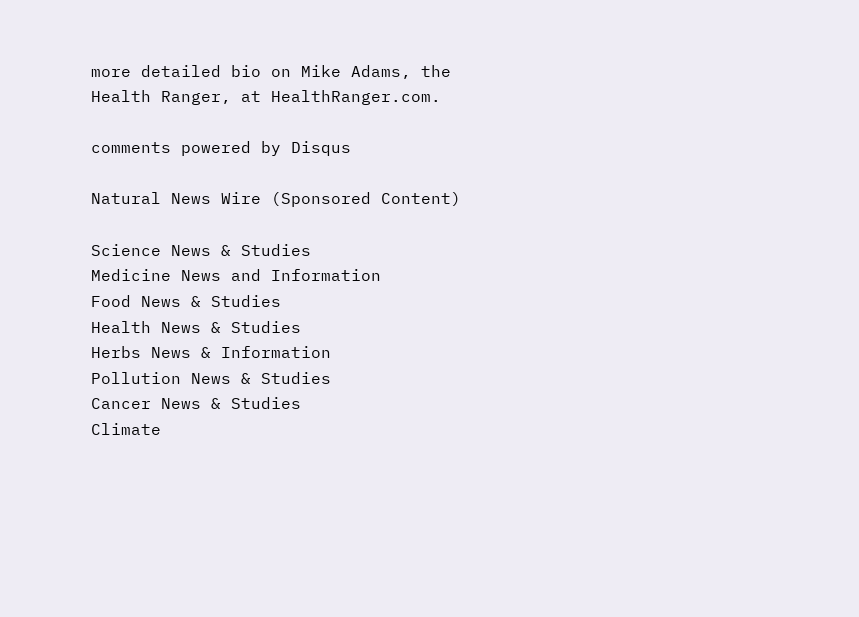more detailed bio on Mike Adams, the Health Ranger, at HealthRanger.com.

comments powered by Disqus

Natural News Wire (Sponsored Content)

Science News & Studies
Medicine News and Information
Food News & Studies
Health News & Studies
Herbs News & Information
Pollution News & Studies
Cancer News & Studies
Climate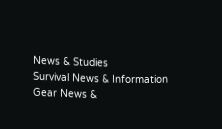News & Studies
Survival News & Information
Gear News &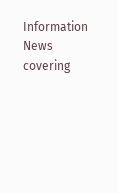Information
News covering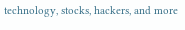technology, stocks, hackers, and more